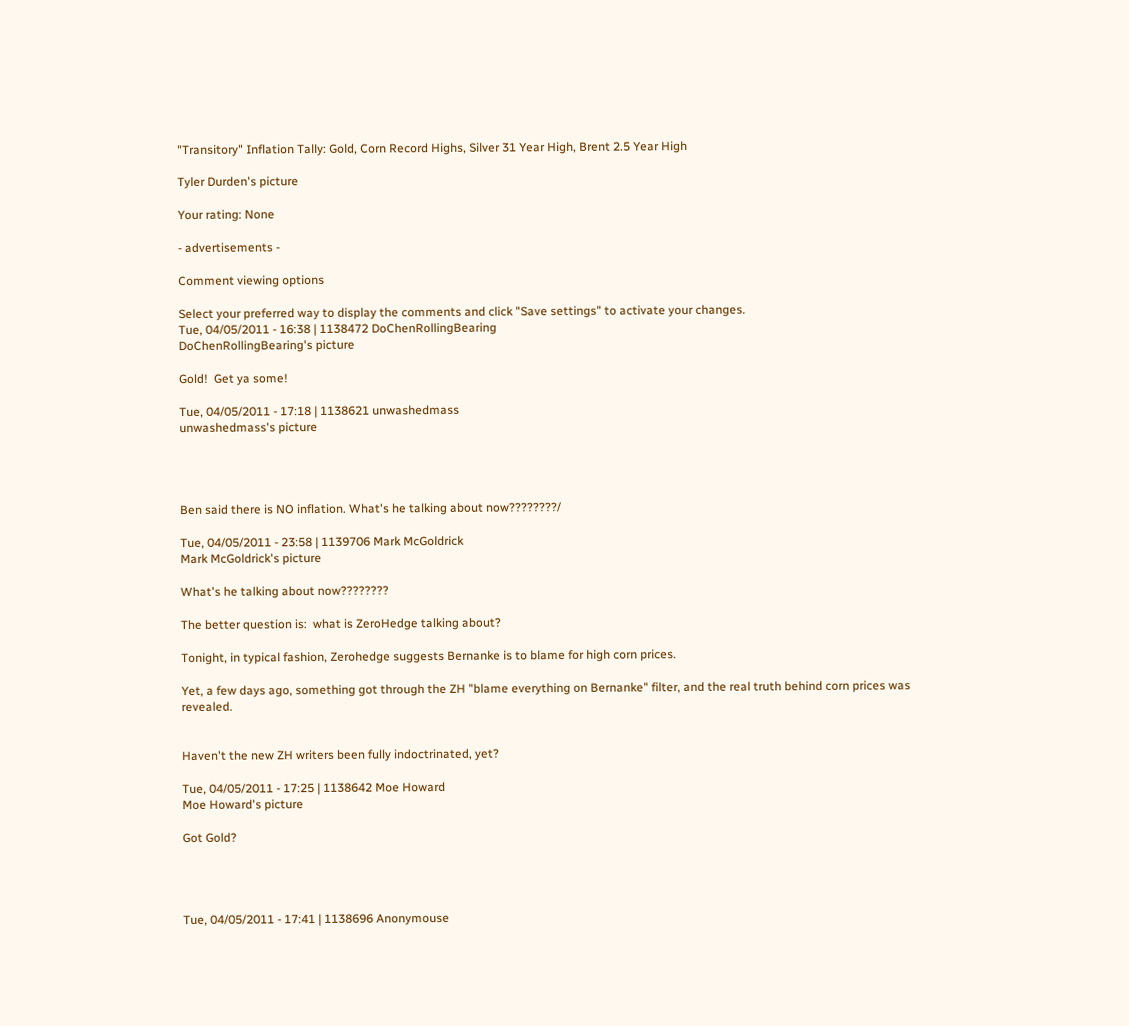"Transitory" Inflation Tally: Gold, Corn Record Highs, Silver 31 Year High, Brent 2.5 Year High

Tyler Durden's picture

Your rating: None

- advertisements -

Comment viewing options

Select your preferred way to display the comments and click "Save settings" to activate your changes.
Tue, 04/05/2011 - 16:38 | 1138472 DoChenRollingBearing
DoChenRollingBearing's picture

Gold!  Get ya some!

Tue, 04/05/2011 - 17:18 | 1138621 unwashedmass
unwashedmass's picture




Ben said there is NO inflation. What's he talking about now????????/

Tue, 04/05/2011 - 23:58 | 1139706 Mark McGoldrick
Mark McGoldrick's picture

What's he talking about now????????

The better question is:  what is ZeroHedge talking about?

Tonight, in typical fashion, Zerohedge suggests Bernanke is to blame for high corn prices.

Yet, a few days ago, something got through the ZH "blame everything on Bernanke" filter, and the real truth behind corn prices was revealed.


Haven't the new ZH writers been fully indoctrinated, yet?

Tue, 04/05/2011 - 17:25 | 1138642 Moe Howard
Moe Howard's picture

Got Gold?




Tue, 04/05/2011 - 17:41 | 1138696 Anonymouse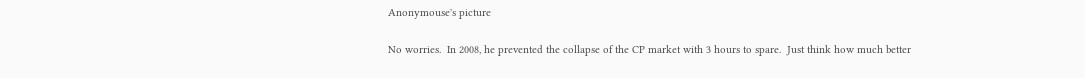Anonymouse's picture

No worries.  In 2008, he prevented the collapse of the CP market with 3 hours to spare.  Just think how much better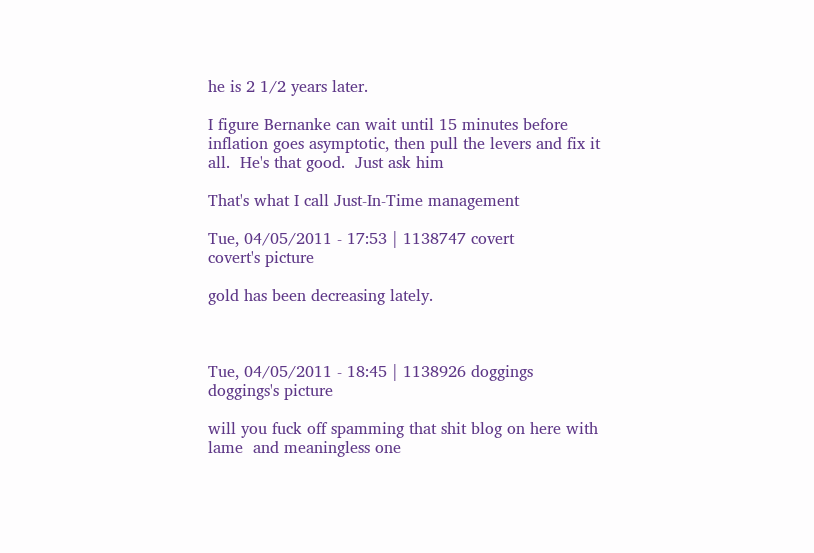he is 2 1/2 years later.

I figure Bernanke can wait until 15 minutes before inflation goes asymptotic, then pull the levers and fix it all.  He's that good.  Just ask him

That's what I call Just-In-Time management

Tue, 04/05/2011 - 17:53 | 1138747 covert
covert's picture

gold has been decreasing lately.



Tue, 04/05/2011 - 18:45 | 1138926 doggings
doggings's picture

will you fuck off spamming that shit blog on here with lame  and meaningless one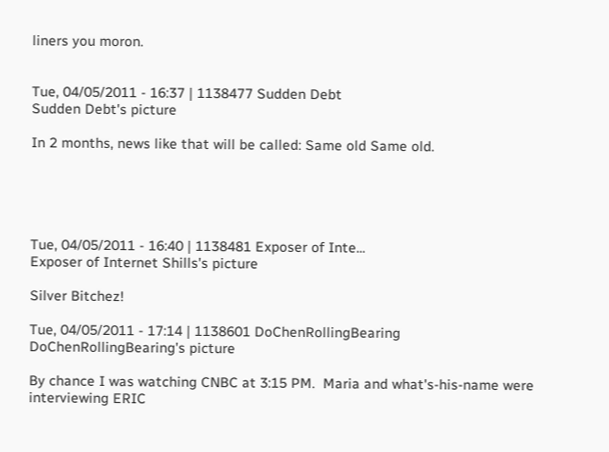liners you moron.


Tue, 04/05/2011 - 16:37 | 1138477 Sudden Debt
Sudden Debt's picture

In 2 months, news like that will be called: Same old Same old.





Tue, 04/05/2011 - 16:40 | 1138481 Exposer of Inte...
Exposer of Internet Shills's picture

Silver Bitchez!

Tue, 04/05/2011 - 17:14 | 1138601 DoChenRollingBearing
DoChenRollingBearing's picture

By chance I was watching CNBC at 3:15 PM.  Maria and what's-his-name were interviewing ERIC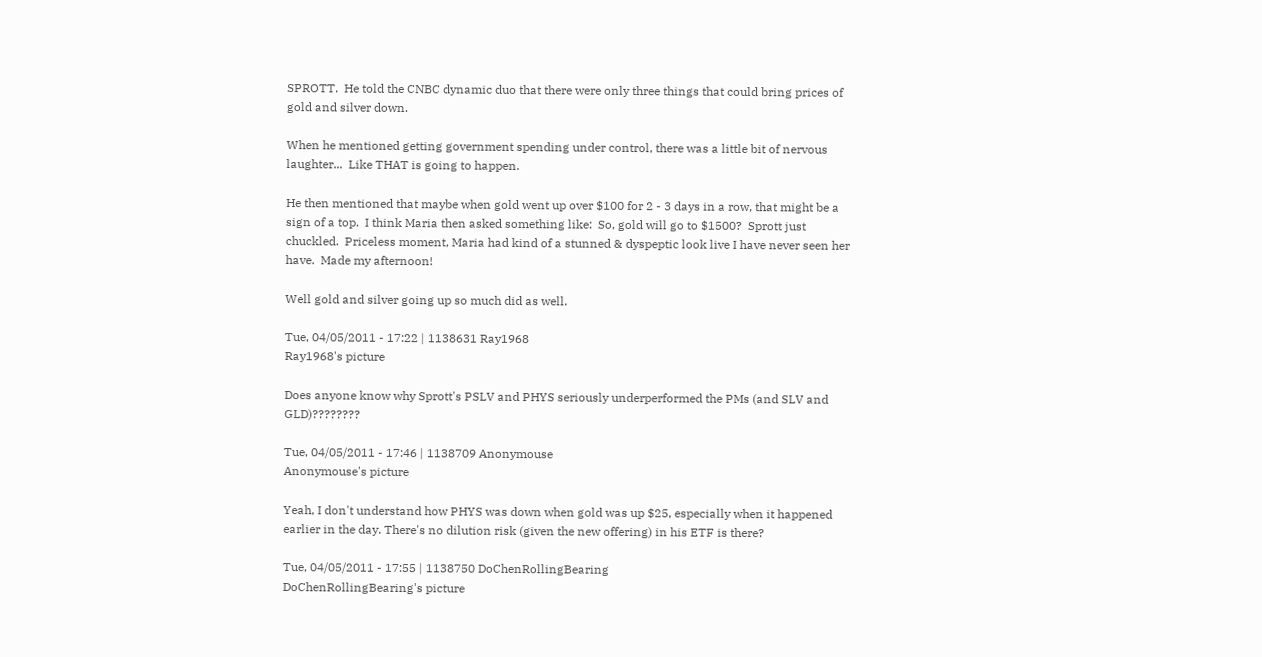SPROTT.  He told the CNBC dynamic duo that there were only three things that could bring prices of gold and silver down.

When he mentioned getting government spending under control, there was a little bit of nervous laughter...  Like THAT is going to happen.

He then mentioned that maybe when gold went up over $100 for 2 - 3 days in a row, that might be a sign of a top.  I think Maria then asked something like:  So, gold will go to $1500?  Sprott just chuckled.  Priceless moment, Maria had kind of a stunned & dyspeptic look live I have never seen her have.  Made my afternoon!

Well gold and silver going up so much did as well.

Tue, 04/05/2011 - 17:22 | 1138631 Ray1968
Ray1968's picture

Does anyone know why Sprott's PSLV and PHYS seriously underperformed the PMs (and SLV and GLD)????????

Tue, 04/05/2011 - 17:46 | 1138709 Anonymouse
Anonymouse's picture

Yeah, I don't understand how PHYS was down when gold was up $25, especially when it happened earlier in the day. There's no dilution risk (given the new offering) in his ETF is there?

Tue, 04/05/2011 - 17:55 | 1138750 DoChenRollingBearing
DoChenRollingBearing's picture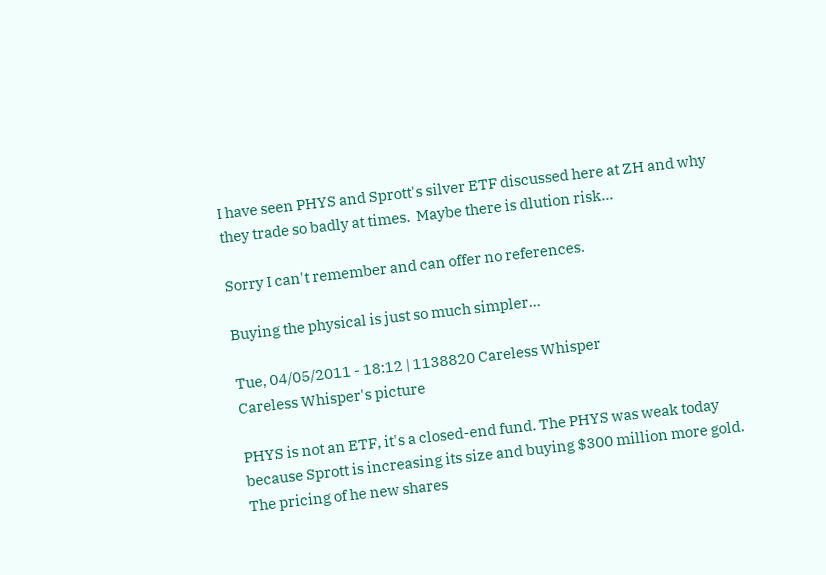I have seen PHYS and Sprott's silver ETF discussed here at ZH and why they trade so badly at times.  Maybe there is dlution risk...

Sorry I can't remember and can offer no references.

Buying the physical is just so much simpler...

Tue, 04/05/2011 - 18:12 | 1138820 Careless Whisper
Careless Whisper's picture

PHYS is not an ETF, it's a closed-end fund. The PHYS was weak today because Sprott is increasing its size and buying $300 million more gold. The pricing of he new shares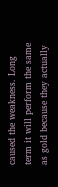caused the weakness. Long term it will perform the same as gold because they actually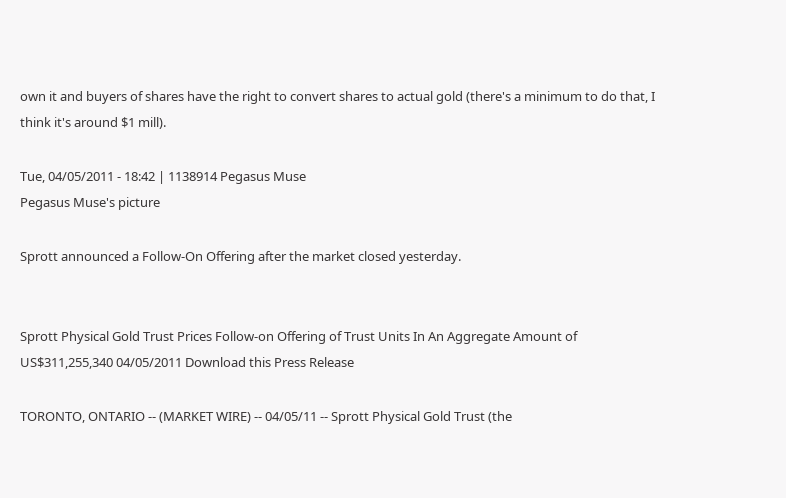own it and buyers of shares have the right to convert shares to actual gold (there's a minimum to do that, I think it's around $1 mill).

Tue, 04/05/2011 - 18:42 | 1138914 Pegasus Muse
Pegasus Muse's picture

Sprott announced a Follow-On Offering after the market closed yesterday.


Sprott Physical Gold Trust Prices Follow-on Offering of Trust Units In An Aggregate Amount of US$311,255,340 04/05/2011 Download this Press Release

TORONTO, ONTARIO -- (MARKET WIRE) -- 04/05/11 -- Sprott Physical Gold Trust (the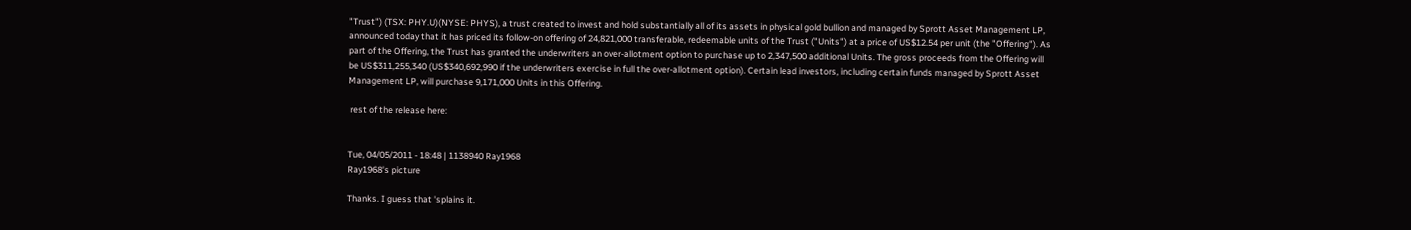"Trust") (TSX: PHY.U)(NYSE: PHYS), a trust created to invest and hold substantially all of its assets in physical gold bullion and managed by Sprott Asset Management LP, announced today that it has priced its follow-on offering of 24,821,000 transferable, redeemable units of the Trust ("Units") at a price of US$12.54 per unit (the "Offering"). As part of the Offering, the Trust has granted the underwriters an over-allotment option to purchase up to 2,347,500 additional Units. The gross proceeds from the Offering will be US$311,255,340 (US$340,692,990 if the underwriters exercise in full the over-allotment option). Certain lead investors, including certain funds managed by Sprott Asset Management LP, will purchase 9,171,000 Units in this Offering.

 rest of the release here:


Tue, 04/05/2011 - 18:48 | 1138940 Ray1968
Ray1968's picture

Thanks. I guess that 'splains it.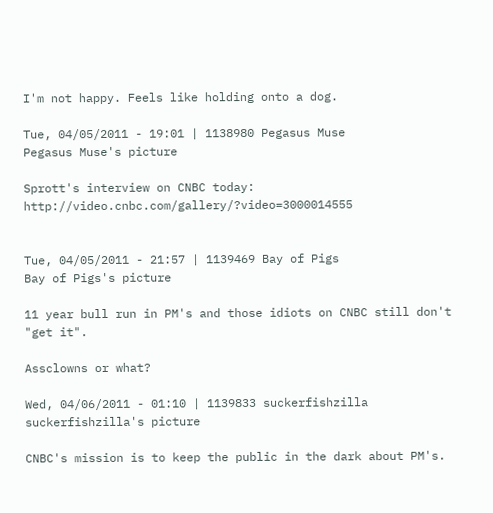I'm not happy. Feels like holding onto a dog.

Tue, 04/05/2011 - 19:01 | 1138980 Pegasus Muse
Pegasus Muse's picture

Sprott's interview on CNBC today:  http://video.cnbc.com/gallery/?video=3000014555


Tue, 04/05/2011 - 21:57 | 1139469 Bay of Pigs
Bay of Pigs's picture

11 year bull run in PM's and those idiots on CNBC still don't "get it".

Assclowns or what?

Wed, 04/06/2011 - 01:10 | 1139833 suckerfishzilla
suckerfishzilla's picture

CNBC's mission is to keep the public in the dark about PM's.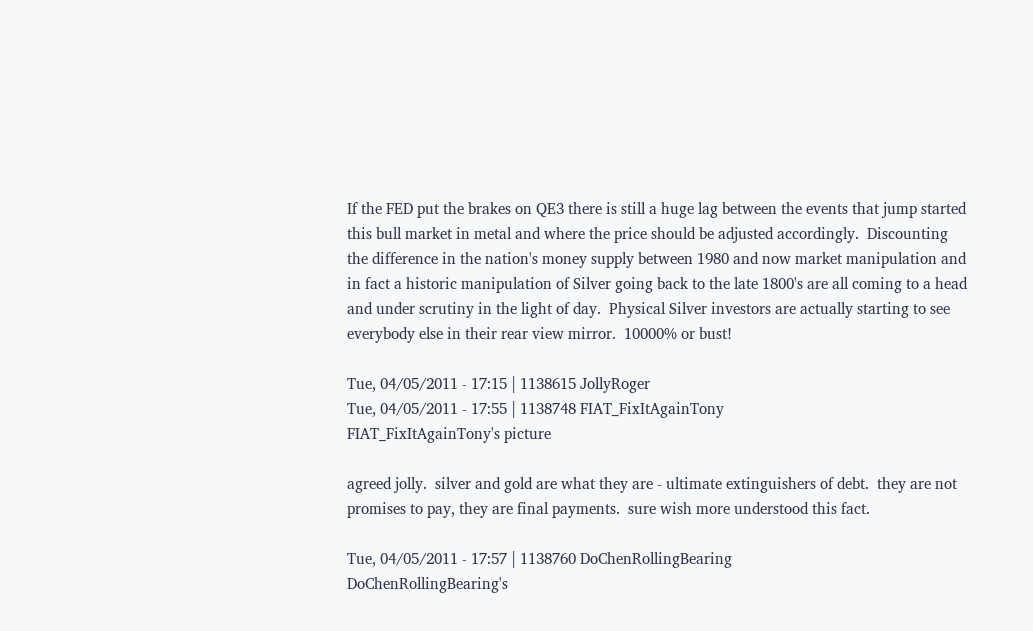If the FED put the brakes on QE3 there is still a huge lag between the events that jump started this bull market in metal and where the price should be adjusted accordingly.  Discounting the difference in the nation's money supply between 1980 and now market manipulation and in fact a historic manipulation of Silver going back to the late 1800's are all coming to a head and under scrutiny in the light of day.  Physical Silver investors are actually starting to see everybody else in their rear view mirror.  10000% or bust!

Tue, 04/05/2011 - 17:15 | 1138615 JollyRoger
Tue, 04/05/2011 - 17:55 | 1138748 FIAT_FixItAgainTony
FIAT_FixItAgainTony's picture

agreed jolly.  silver and gold are what they are - ultimate extinguishers of debt.  they are not promises to pay, they are final payments.  sure wish more understood this fact.

Tue, 04/05/2011 - 17:57 | 1138760 DoChenRollingBearing
DoChenRollingBearing's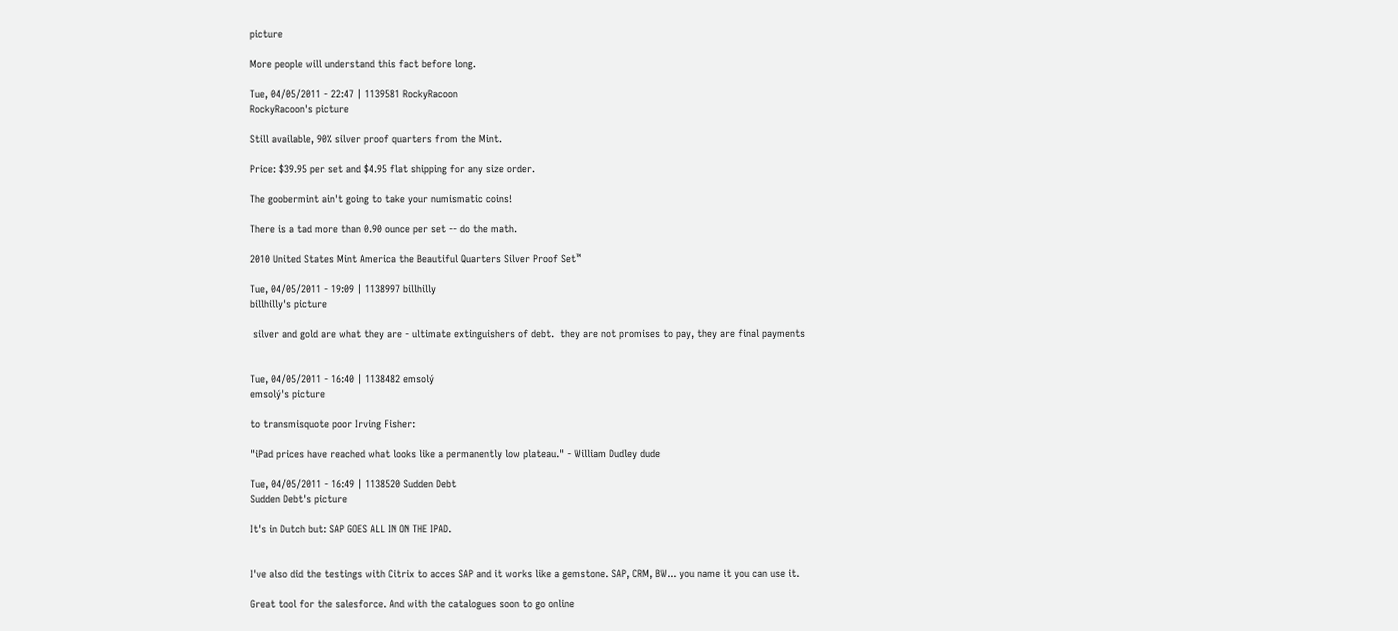picture

More people will understand this fact before long.

Tue, 04/05/2011 - 22:47 | 1139581 RockyRacoon
RockyRacoon's picture

Still available, 90% silver proof quarters from the Mint.

Price: $39.95 per set and $4.95 flat shipping for any size order.

The goobermint ain't going to take your numismatic coins!

There is a tad more than 0.90 ounce per set -- do the math.

2010 United States Mint America the Beautiful Quarters Silver Proof Set™

Tue, 04/05/2011 - 19:09 | 1138997 billhilly
billhilly's picture

 silver and gold are what they are - ultimate extinguishers of debt.  they are not promises to pay, they are final payments


Tue, 04/05/2011 - 16:40 | 1138482 emsolý
emsolý's picture

to transmisquote poor Irving Fisher:

"iPad prices have reached what looks like a permanently low plateau." - William Dudley dude

Tue, 04/05/2011 - 16:49 | 1138520 Sudden Debt
Sudden Debt's picture

It's in Dutch but: SAP GOES ALL IN ON THE IPAD.


I've also did the testings with Citrix to acces SAP and it works like a gemstone. SAP, CRM, BW... you name it you can use it.

Great tool for the salesforce. And with the catalogues soon to go online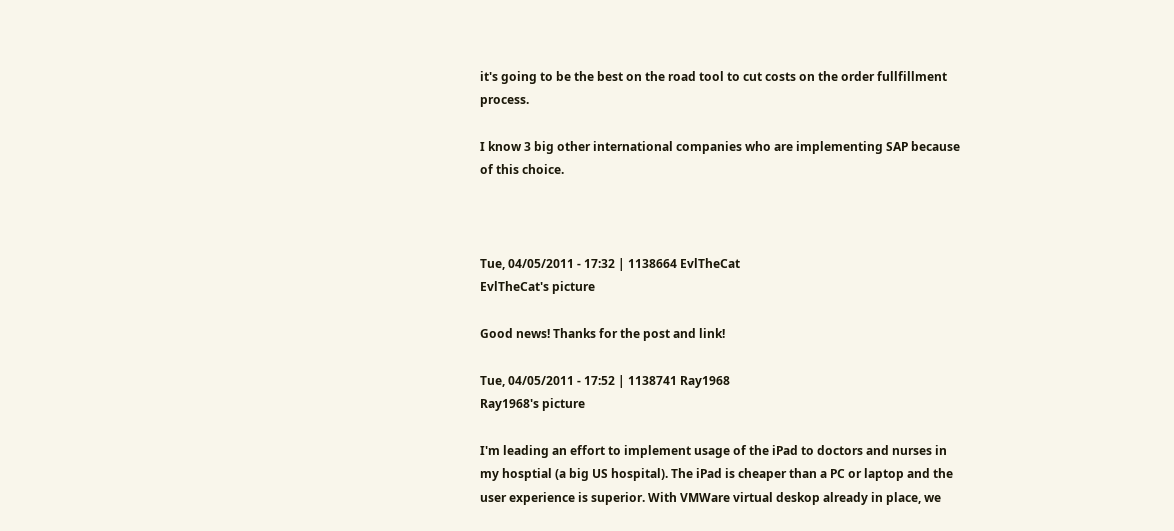it's going to be the best on the road tool to cut costs on the order fullfillment process.

I know 3 big other international companies who are implementing SAP because of this choice.



Tue, 04/05/2011 - 17:32 | 1138664 EvlTheCat
EvlTheCat's picture

Good news! Thanks for the post and link!

Tue, 04/05/2011 - 17:52 | 1138741 Ray1968
Ray1968's picture

I'm leading an effort to implement usage of the iPad to doctors and nurses in my hosptial (a big US hospital). The iPad is cheaper than a PC or laptop and the user experience is superior. With VMWare virtual deskop already in place, we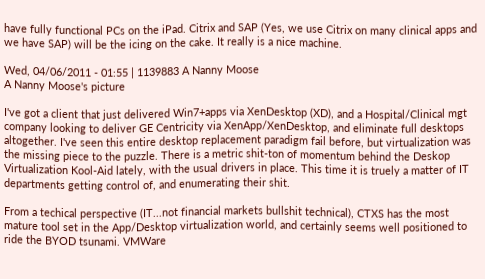have fully functional PCs on the iPad. Citrix and SAP (Yes, we use Citrix on many clinical apps and we have SAP) will be the icing on the cake. It really is a nice machine.

Wed, 04/06/2011 - 01:55 | 1139883 A Nanny Moose
A Nanny Moose's picture

I've got a client that just delivered Win7+apps via XenDesktop (XD), and a Hospital/Clinical mgt company looking to deliver GE Centricity via XenApp/XenDesktop, and eliminate full desktops altogether. I've seen this entire desktop replacement paradigm fail before, but virtualization was the missing piece to the puzzle. There is a metric shit-ton of momentum behind the Deskop Virtualization Kool-Aid lately, with the usual drivers in place. This time it is truely a matter of IT departments getting control of, and enumerating their shit.

From a techical perspective (IT...not financial markets bullshit technical), CTXS has the most mature tool set in the App/Desktop virtualization world, and certainly seems well positioned to ride the BYOD tsunami. VMWare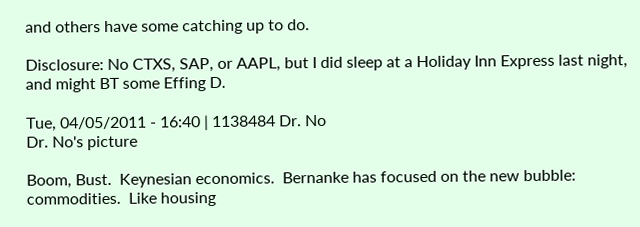and others have some catching up to do.

Disclosure: No CTXS, SAP, or AAPL, but I did sleep at a Holiday Inn Express last night, and might BT some Effing D.

Tue, 04/05/2011 - 16:40 | 1138484 Dr. No
Dr. No's picture

Boom, Bust.  Keynesian economics.  Bernanke has focused on the new bubble: commodities.  Like housing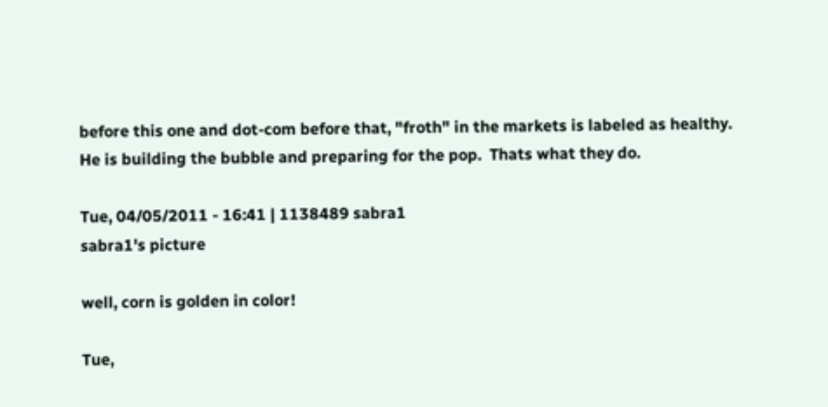before this one and dot-com before that, "froth" in the markets is labeled as healthy.  He is building the bubble and preparing for the pop.  Thats what they do.

Tue, 04/05/2011 - 16:41 | 1138489 sabra1
sabra1's picture

well, corn is golden in color!

Tue,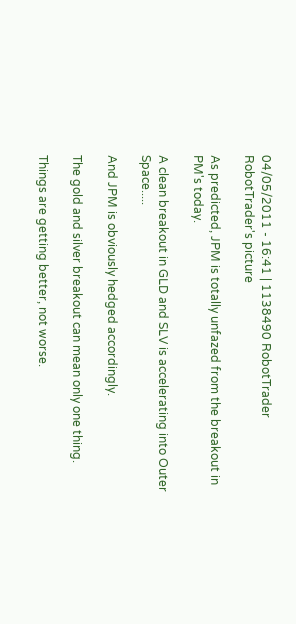04/05/2011 - 16:41 | 1138490 RobotTrader
RobotTrader's picture

As predicted, JPM is totally unfazed from the breakout in PM's today.

A clean breakout in GLD and SLV is accelerating into Outer Space.....

And JPM is obviously hedged accordingly.

The gold and silver breakout can mean only one thing.

Things are getting better, not worse.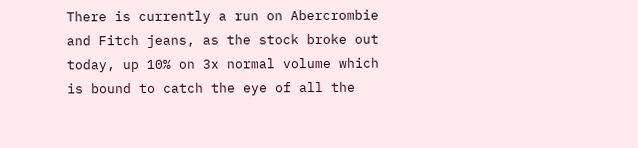There is currently a run on Abercrombie and Fitch jeans, as the stock broke out today, up 10% on 3x normal volume which is bound to catch the eye of all the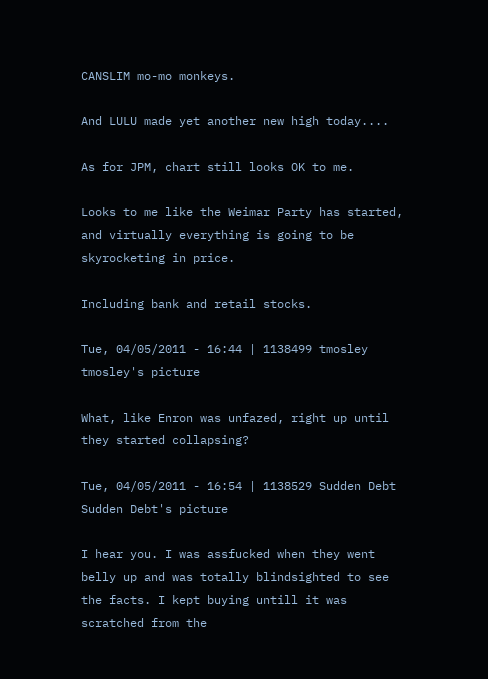CANSLIM mo-mo monkeys.

And LULU made yet another new high today....

As for JPM, chart still looks OK to me.

Looks to me like the Weimar Party has started, and virtually everything is going to be skyrocketing in price.

Including bank and retail stocks.

Tue, 04/05/2011 - 16:44 | 1138499 tmosley
tmosley's picture

What, like Enron was unfazed, right up until they started collapsing?

Tue, 04/05/2011 - 16:54 | 1138529 Sudden Debt
Sudden Debt's picture

I hear you. I was assfucked when they went belly up and was totally blindsighted to see the facts. I kept buying untill it was scratched from the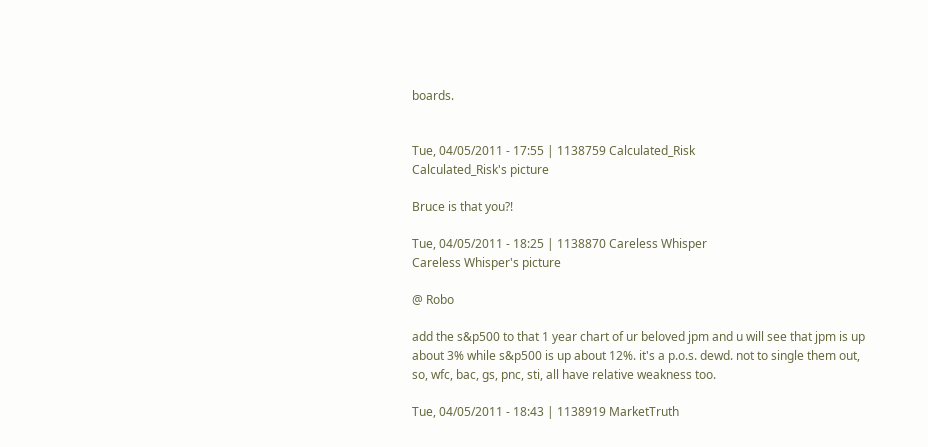boards.


Tue, 04/05/2011 - 17:55 | 1138759 Calculated_Risk
Calculated_Risk's picture

Bruce is that you?!

Tue, 04/05/2011 - 18:25 | 1138870 Careless Whisper
Careless Whisper's picture

@ Robo

add the s&p500 to that 1 year chart of ur beloved jpm and u will see that jpm is up about 3% while s&p500 is up about 12%. it's a p.o.s. dewd. not to single them out, so, wfc, bac, gs, pnc, sti, all have relative weakness too.

Tue, 04/05/2011 - 18:43 | 1138919 MarketTruth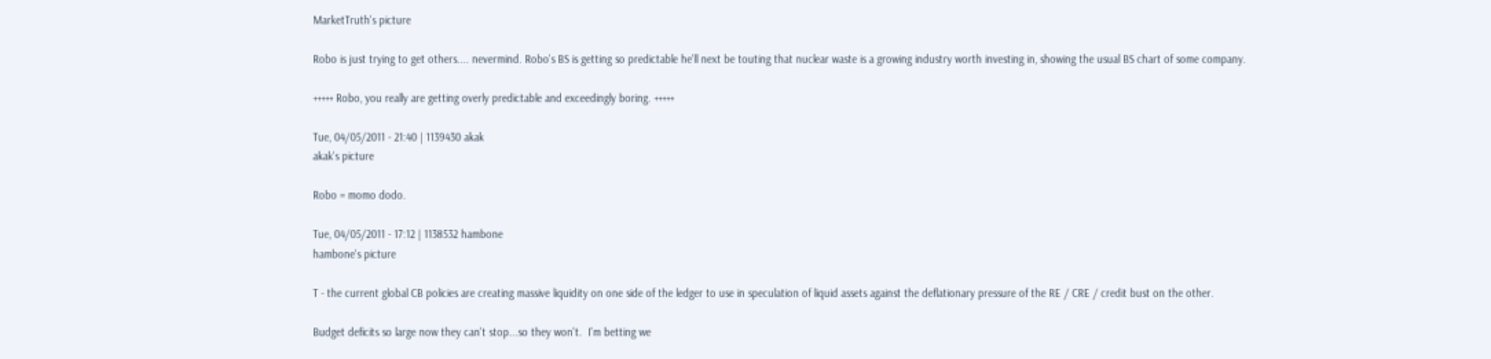MarketTruth's picture

Robo is just trying to get others.... nevermind. Robo's BS is getting so predictable he'll next be touting that nuclear waste is a growing industry worth investing in, showing the usual BS chart of some company.

+++++ Robo, you really are getting overly predictable and exceedingly boring. +++++

Tue, 04/05/2011 - 21:40 | 1139430 akak
akak's picture

Robo = momo dodo.

Tue, 04/05/2011 - 17:12 | 1138532 hambone
hambone's picture

T - the current global CB policies are creating massive liquidity on one side of the ledger to use in speculation of liquid assets against the deflationary pressure of the RE / CRE / credit bust on the other.

Budget deficits so large now they can't stop...so they won't.  I'm betting we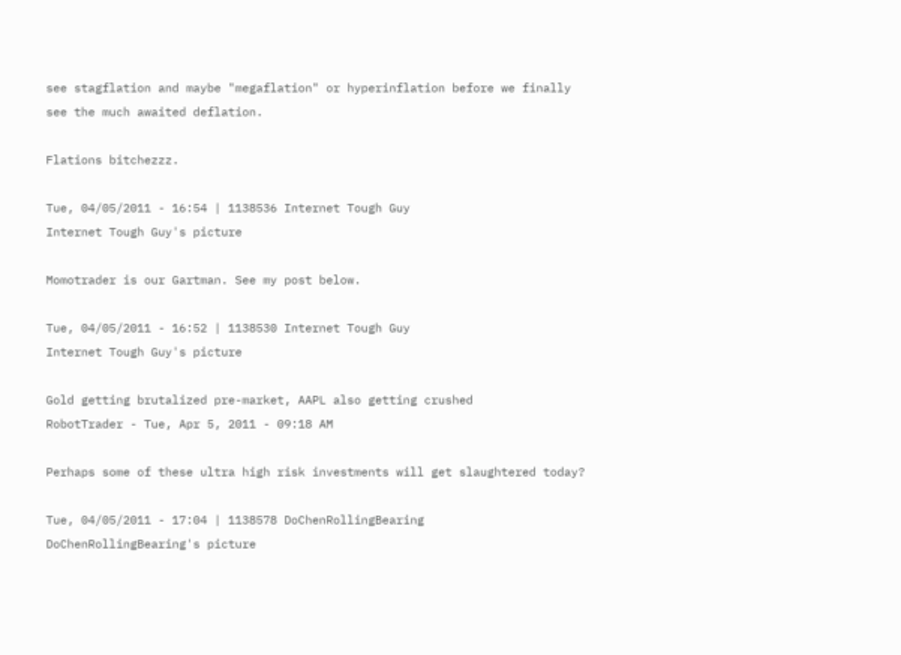see stagflation and maybe "megaflation" or hyperinflation before we finally see the much awaited deflation.

Flations bitchezzz.

Tue, 04/05/2011 - 16:54 | 1138536 Internet Tough Guy
Internet Tough Guy's picture

Momotrader is our Gartman. See my post below.

Tue, 04/05/2011 - 16:52 | 1138530 Internet Tough Guy
Internet Tough Guy's picture

Gold getting brutalized pre-market, AAPL also getting crushed
RobotTrader - Tue, Apr 5, 2011 - 09:18 AM

Perhaps some of these ultra high risk investments will get slaughtered today?

Tue, 04/05/2011 - 17:04 | 1138578 DoChenRollingBearing
DoChenRollingBearing's picture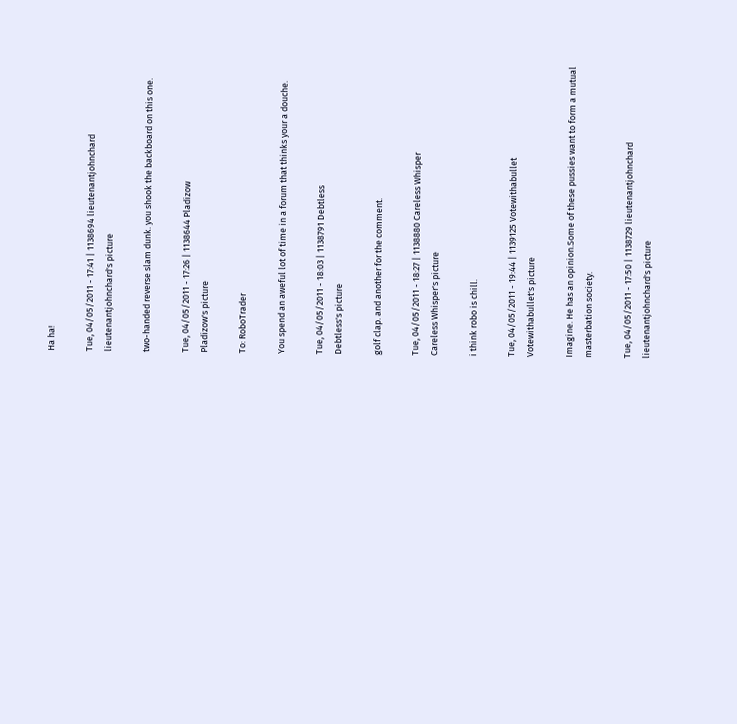Ha ha!

Tue, 04/05/2011 - 17:41 | 1138694 lieutenantjohnchard
lieutenantjohnchard's picture

two-handed reverse slam dunk. you shook the backboard on this one.

Tue, 04/05/2011 - 17:26 | 1138644 Pladizow
Pladizow's picture

To: RoboTrader

You spend an aweful lot of time in a forum that thinks your a douche.

Tue, 04/05/2011 - 18:03 | 1138791 Debtless
Debtless's picture

golf clap. and another for the comment.

Tue, 04/05/2011 - 18:27 | 1138880 Careless Whisper
Careless Whisper's picture

i think robo is chill.

Tue, 04/05/2011 - 19:44 | 1139125 Votewithabullet
Votewithabullet's picture

Imagine. He has an opinion.Some of these pussies want to form a mutual  masterbation society.

Tue, 04/05/2011 - 17:50 | 1138729 lieutenantjohnchard
lieutenantjohnchard's picture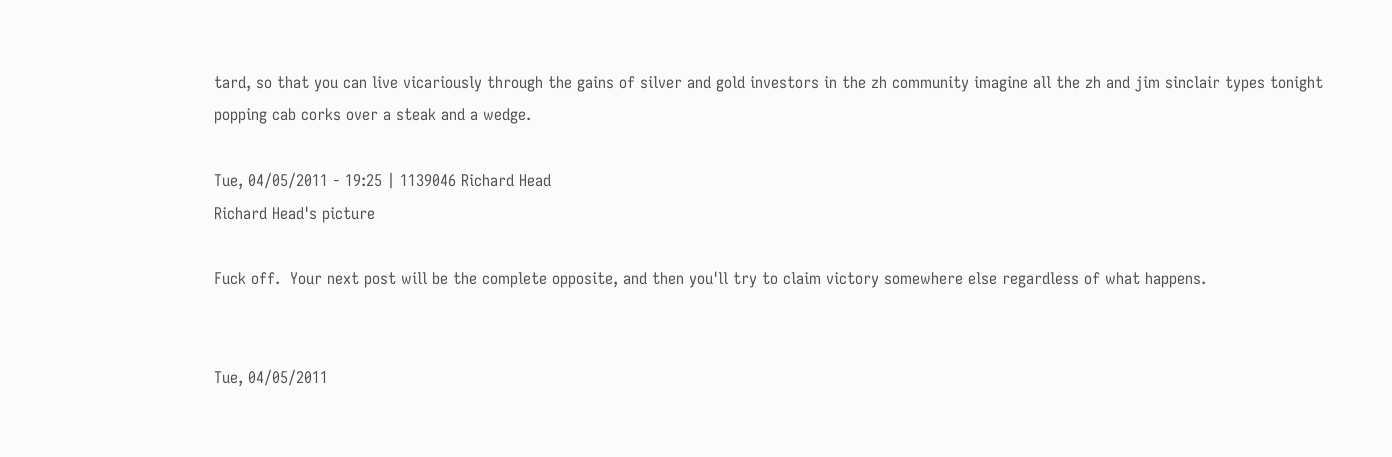tard, so that you can live vicariously through the gains of silver and gold investors in the zh community imagine all the zh and jim sinclair types tonight popping cab corks over a steak and a wedge.

Tue, 04/05/2011 - 19:25 | 1139046 Richard Head
Richard Head's picture

Fuck off.  Your next post will be the complete opposite, and then you'll try to claim victory somewhere else regardless of what happens.


Tue, 04/05/2011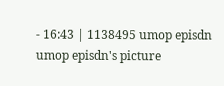- 16:43 | 1138495 umop episdn
umop episdn's picture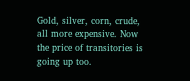Gold, silver, corn, crude, all more expensive. Now the price of transitories is going up too.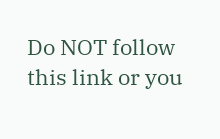Do NOT follow this link or you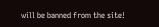will be banned from the site!